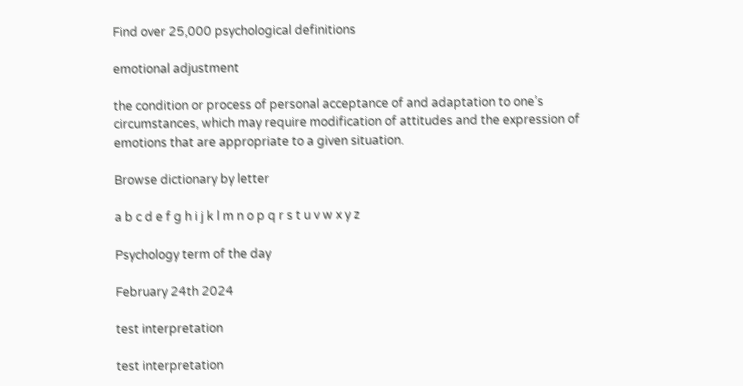Find over 25,000 psychological definitions

emotional adjustment

the condition or process of personal acceptance of and adaptation to one’s circumstances, which may require modification of attitudes and the expression of emotions that are appropriate to a given situation.

Browse dictionary by letter

a b c d e f g h i j k l m n o p q r s t u v w x y z

Psychology term of the day

February 24th 2024

test interpretation

test interpretation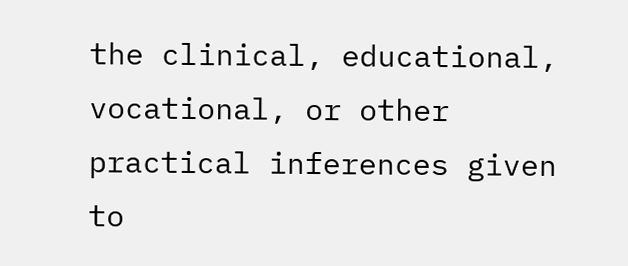the clinical, educational, vocational, or other practical inferences given to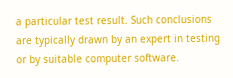a particular test result. Such conclusions are typically drawn by an expert in testing or by suitable computer software.